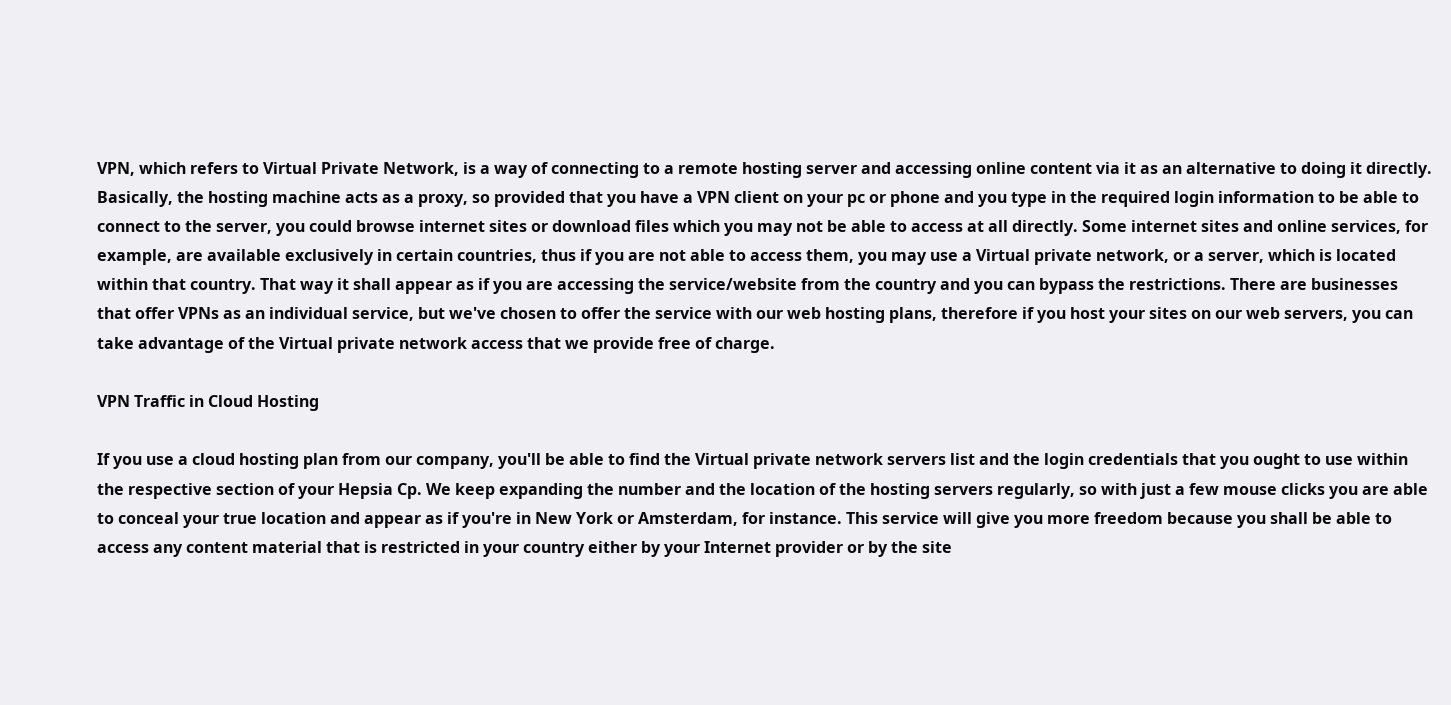VPN, which refers to Virtual Private Network, is a way of connecting to a remote hosting server and accessing online content via it as an alternative to doing it directly. Basically, the hosting machine acts as a proxy, so provided that you have a VPN client on your pc or phone and you type in the required login information to be able to connect to the server, you could browse internet sites or download files which you may not be able to access at all directly. Some internet sites and online services, for example, are available exclusively in certain countries, thus if you are not able to access them, you may use a Virtual private network, or a server, which is located within that country. That way it shall appear as if you are accessing the service/website from the country and you can bypass the restrictions. There are businesses that offer VPNs as an individual service, but we've chosen to offer the service with our web hosting plans, therefore if you host your sites on our web servers, you can take advantage of the Virtual private network access that we provide free of charge.

VPN Traffic in Cloud Hosting

If you use a cloud hosting plan from our company, you'll be able to find the Virtual private network servers list and the login credentials that you ought to use within the respective section of your Hepsia Cp. We keep expanding the number and the location of the hosting servers regularly, so with just a few mouse clicks you are able to conceal your true location and appear as if you're in New York or Amsterdam, for instance. This service will give you more freedom because you shall be able to access any content material that is restricted in your country either by your Internet provider or by the site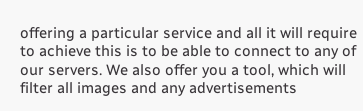offering a particular service and all it will require to achieve this is to be able to connect to any of our servers. We also offer you a tool, which will filter all images and any advertisements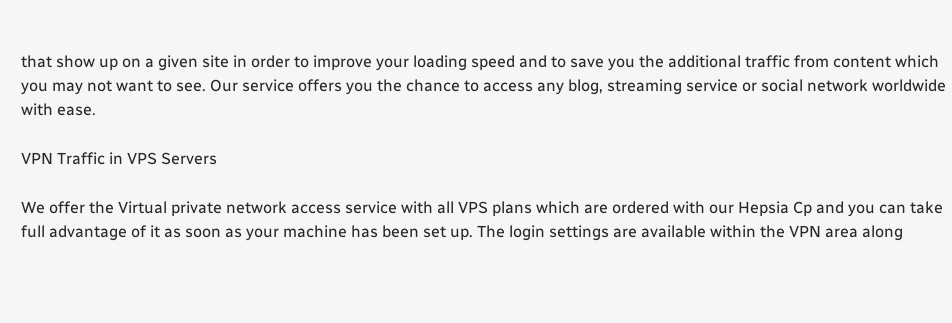that show up on a given site in order to improve your loading speed and to save you the additional traffic from content which you may not want to see. Our service offers you the chance to access any blog, streaming service or social network worldwide with ease.

VPN Traffic in VPS Servers

We offer the Virtual private network access service with all VPS plans which are ordered with our Hepsia Cp and you can take full advantage of it as soon as your machine has been set up. The login settings are available within the VPN area along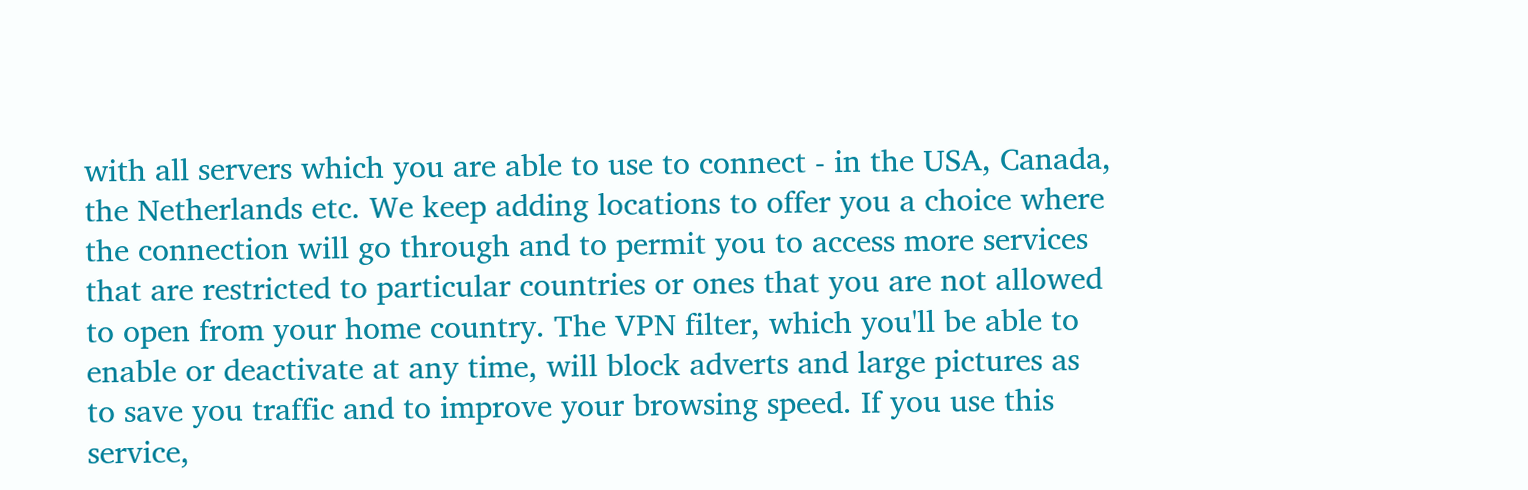with all servers which you are able to use to connect - in the USA, Canada, the Netherlands etc. We keep adding locations to offer you a choice where the connection will go through and to permit you to access more services that are restricted to particular countries or ones that you are not allowed to open from your home country. The VPN filter, which you'll be able to enable or deactivate at any time, will block adverts and large pictures as to save you traffic and to improve your browsing speed. If you use this service,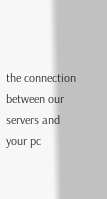the connection between our servers and your pc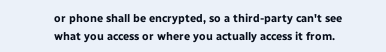or phone shall be encrypted, so a third-party can't see what you access or where you actually access it from.